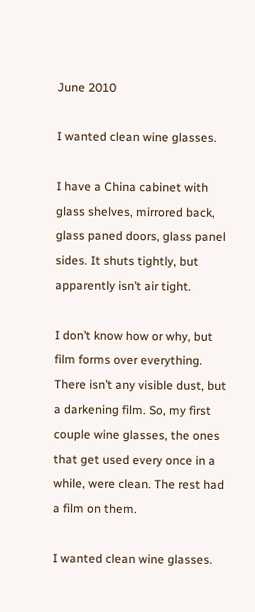June 2010

I wanted clean wine glasses.

I have a China cabinet with glass shelves, mirrored back, glass paned doors, glass panel sides. It shuts tightly, but apparently isn’t air tight.

I don’t know how or why, but film forms over everything. There isn’t any visible dust, but a darkening film. So, my first couple wine glasses, the ones that get used every once in a while, were clean. The rest had a film on them.

I wanted clean wine glasses.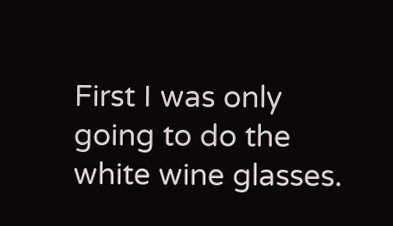First I was only going to do the white wine glasses.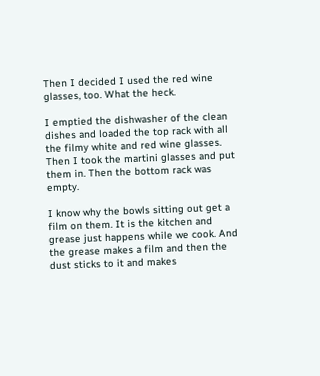Then I decided I used the red wine glasses, too. What the heck.

I emptied the dishwasher of the clean dishes and loaded the top rack with all the filmy white and red wine glasses. Then I took the martini glasses and put them in. Then the bottom rack was empty.

I know why the bowls sitting out get a film on them. It is the kitchen and grease just happens while we cook. And the grease makes a film and then the dust sticks to it and makes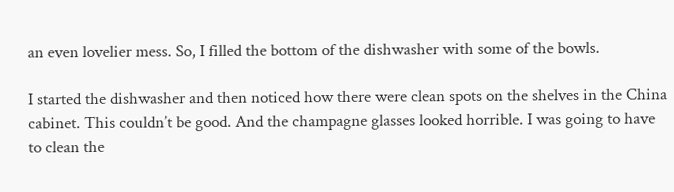an even lovelier mess. So, I filled the bottom of the dishwasher with some of the bowls.

I started the dishwasher and then noticed how there were clean spots on the shelves in the China cabinet. This couldn’t be good. And the champagne glasses looked horrible. I was going to have to clean the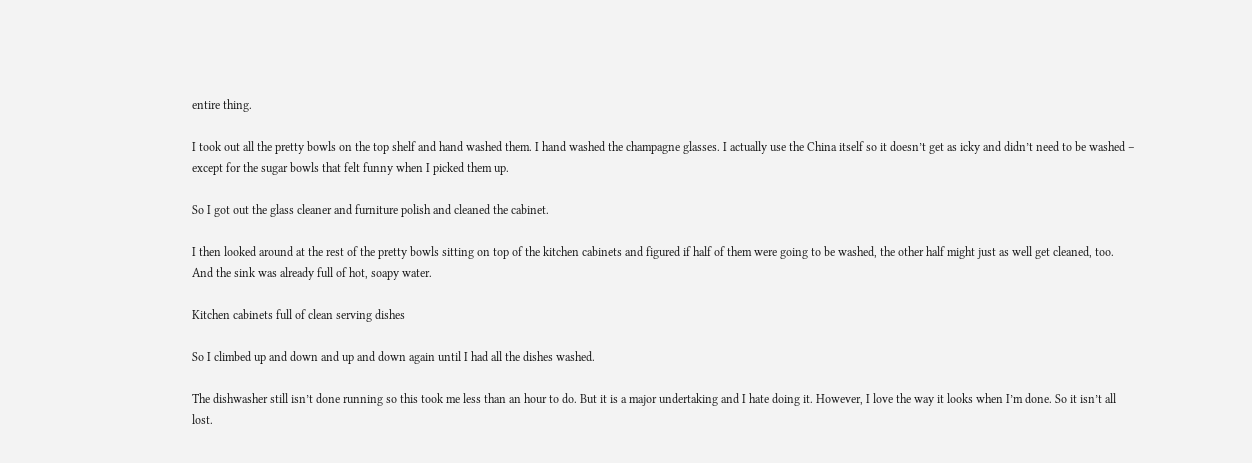entire thing.

I took out all the pretty bowls on the top shelf and hand washed them. I hand washed the champagne glasses. I actually use the China itself so it doesn’t get as icky and didn’t need to be washed – except for the sugar bowls that felt funny when I picked them up.

So I got out the glass cleaner and furniture polish and cleaned the cabinet.

I then looked around at the rest of the pretty bowls sitting on top of the kitchen cabinets and figured if half of them were going to be washed, the other half might just as well get cleaned, too. And the sink was already full of hot, soapy water.

Kitchen cabinets full of clean serving dishes

So I climbed up and down and up and down again until I had all the dishes washed.

The dishwasher still isn’t done running so this took me less than an hour to do. But it is a major undertaking and I hate doing it. However, I love the way it looks when I’m done. So it isn’t all lost.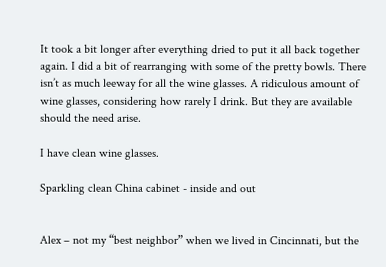It took a bit longer after everything dried to put it all back together again. I did a bit of rearranging with some of the pretty bowls. There isn’t as much leeway for all the wine glasses. A ridiculous amount of wine glasses, considering how rarely I drink. But they are available should the need arise.

I have clean wine glasses.

Sparkling clean China cabinet - inside and out


Alex – not my “best neighbor” when we lived in Cincinnati, but the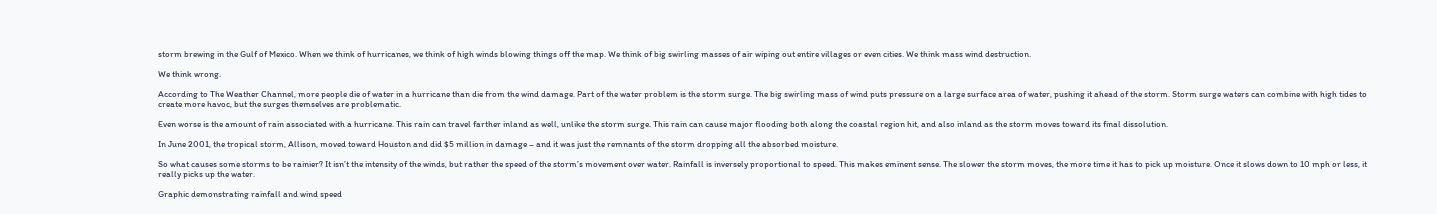storm brewing in the Gulf of Mexico. When we think of hurricanes, we think of high winds blowing things off the map. We think of big swirling masses of air wiping out entire villages or even cities. We think mass wind destruction.

We think wrong.

According to The Weather Channel, more people die of water in a hurricane than die from the wind damage. Part of the water problem is the storm surge. The big swirling mass of wind puts pressure on a large surface area of water, pushing it ahead of the storm. Storm surge waters can combine with high tides to create more havoc, but the surges themselves are problematic.

Even worse is the amount of rain associated with a hurricane. This rain can travel farther inland as well, unlike the storm surge. This rain can cause major flooding both along the coastal region hit, and also inland as the storm moves toward its final dissolution.

In June 2001, the tropical storm, Allison, moved toward Houston and did $5 million in damage – and it was just the remnants of the storm dropping all the absorbed moisture.

So what causes some storms to be rainier? It isn’t the intensity of the winds, but rather the speed of the storm’s movement over water. Rainfall is inversely proportional to speed. This makes eminent sense. The slower the storm moves, the more time it has to pick up moisture. Once it slows down to 10 mph or less, it really picks up the water.

Graphic demonstrating rainfall and wind speed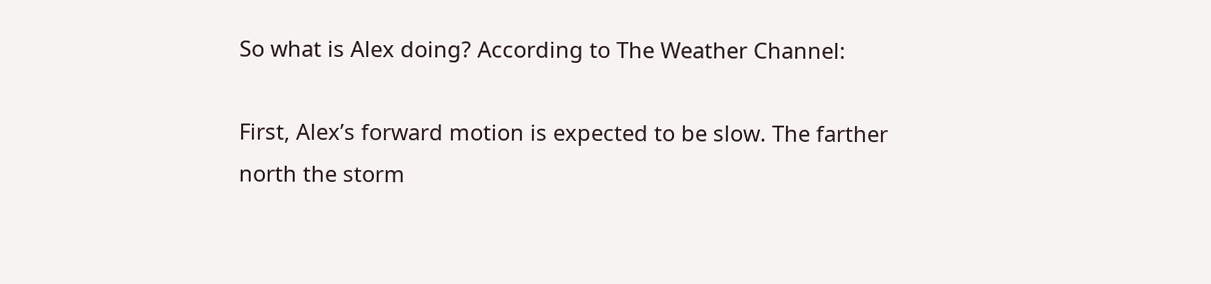So what is Alex doing? According to The Weather Channel:

First, Alex’s forward motion is expected to be slow. The farther north the storm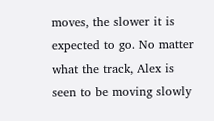moves, the slower it is expected to go. No matter what the track, Alex is seen to be moving slowly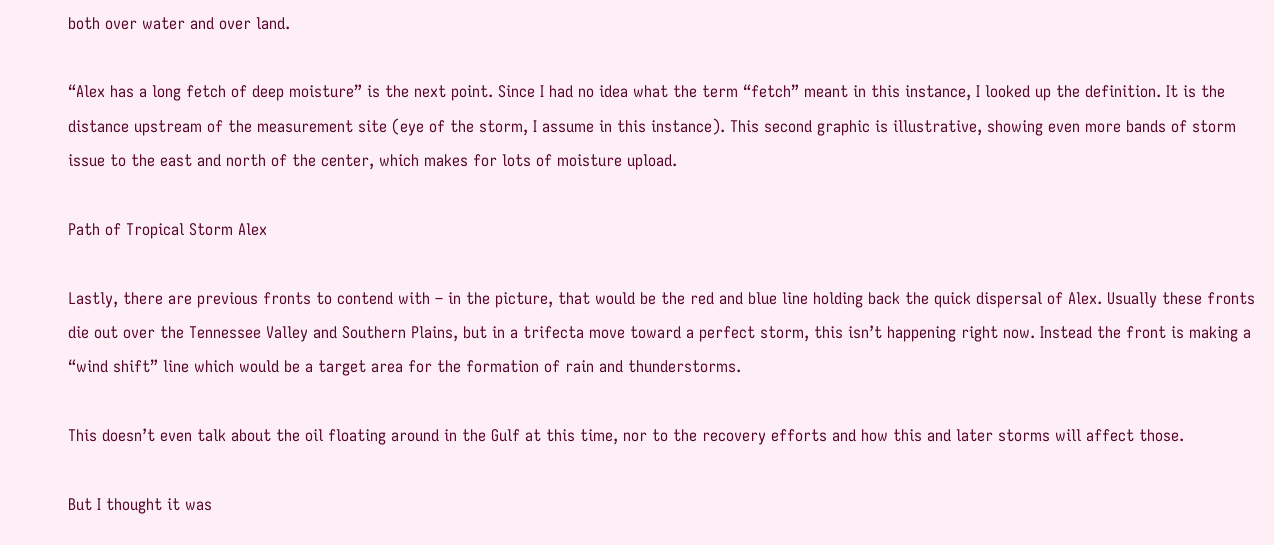both over water and over land.

“Alex has a long fetch of deep moisture” is the next point. Since I had no idea what the term “fetch” meant in this instance, I looked up the definition. It is the distance upstream of the measurement site (eye of the storm, I assume in this instance). This second graphic is illustrative, showing even more bands of storm issue to the east and north of the center, which makes for lots of moisture upload.

Path of Tropical Storm Alex

Lastly, there are previous fronts to contend with – in the picture, that would be the red and blue line holding back the quick dispersal of Alex. Usually these fronts die out over the Tennessee Valley and Southern Plains, but in a trifecta move toward a perfect storm, this isn’t happening right now. Instead the front is making a “wind shift” line which would be a target area for the formation of rain and thunderstorms.

This doesn’t even talk about the oil floating around in the Gulf at this time, nor to the recovery efforts and how this and later storms will affect those.

But I thought it was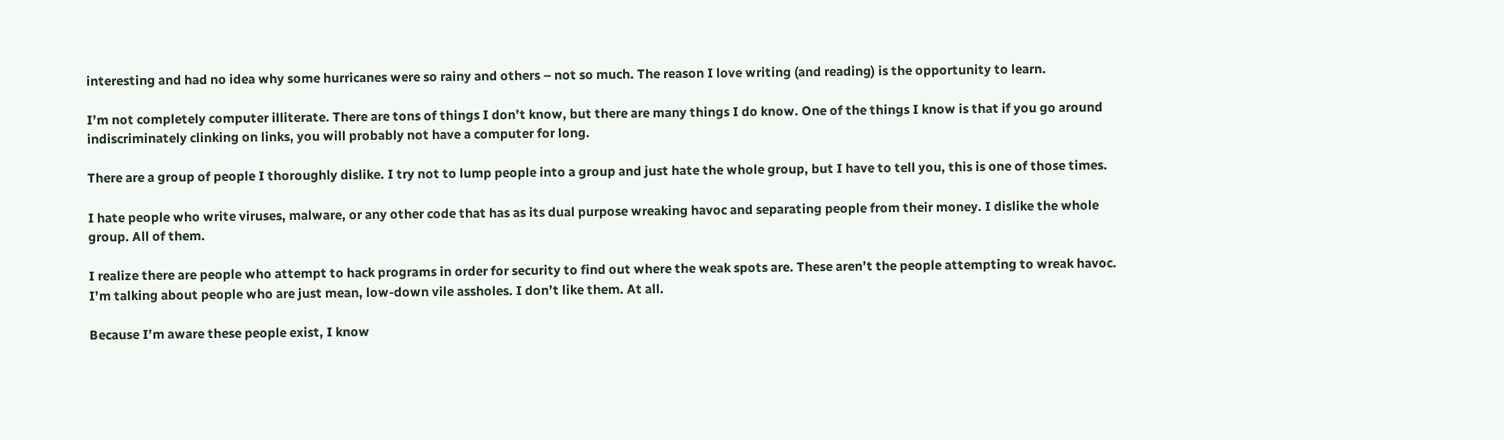interesting and had no idea why some hurricanes were so rainy and others – not so much. The reason I love writing (and reading) is the opportunity to learn.

I’m not completely computer illiterate. There are tons of things I don’t know, but there are many things I do know. One of the things I know is that if you go around indiscriminately clinking on links, you will probably not have a computer for long.

There are a group of people I thoroughly dislike. I try not to lump people into a group and just hate the whole group, but I have to tell you, this is one of those times.

I hate people who write viruses, malware, or any other code that has as its dual purpose wreaking havoc and separating people from their money. I dislike the whole group. All of them.

I realize there are people who attempt to hack programs in order for security to find out where the weak spots are. These aren’t the people attempting to wreak havoc. I’m talking about people who are just mean, low-down vile assholes. I don’t like them. At all.

Because I’m aware these people exist, I know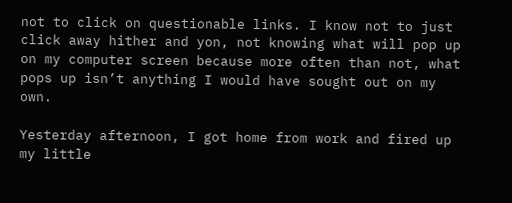not to click on questionable links. I know not to just click away hither and yon, not knowing what will pop up on my computer screen because more often than not, what pops up isn’t anything I would have sought out on my own.

Yesterday afternoon, I got home from work and fired up my little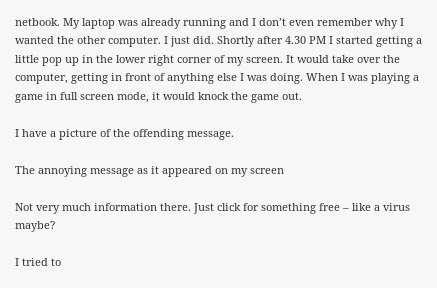netbook. My laptop was already running and I don’t even remember why I wanted the other computer. I just did. Shortly after 4.30 PM I started getting a little pop up in the lower right corner of my screen. It would take over the computer, getting in front of anything else I was doing. When I was playing a game in full screen mode, it would knock the game out.

I have a picture of the offending message.

The annoying message as it appeared on my screen

Not very much information there. Just click for something free – like a virus maybe?

I tried to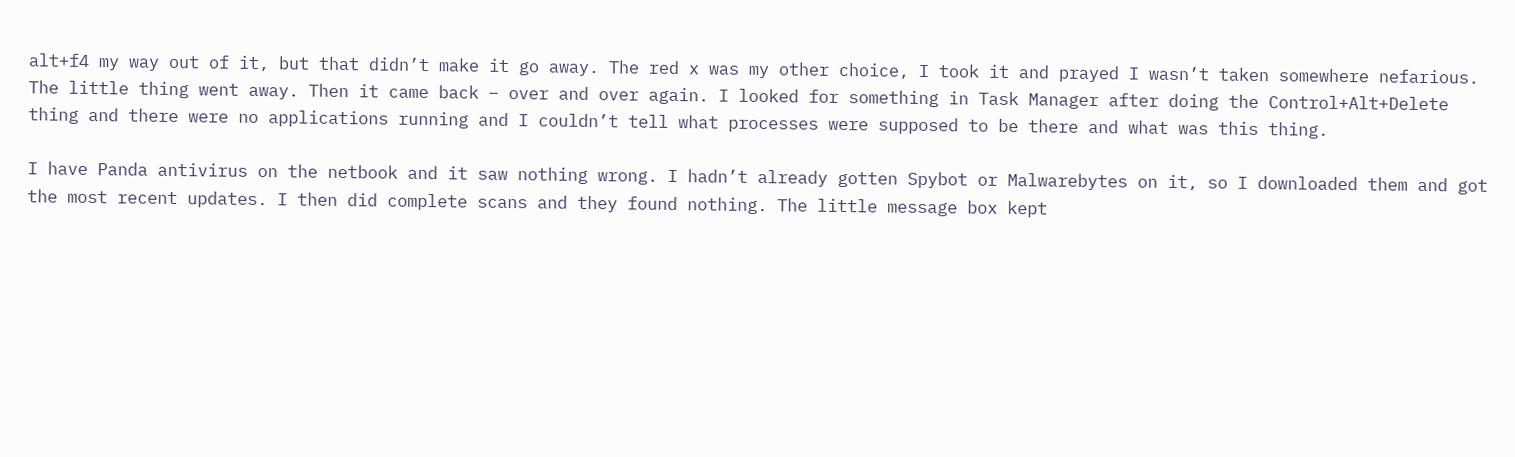alt+f4 my way out of it, but that didn’t make it go away. The red x was my other choice, I took it and prayed I wasn’t taken somewhere nefarious. The little thing went away. Then it came back – over and over again. I looked for something in Task Manager after doing the Control+Alt+Delete thing and there were no applications running and I couldn’t tell what processes were supposed to be there and what was this thing.

I have Panda antivirus on the netbook and it saw nothing wrong. I hadn’t already gotten Spybot or Malwarebytes on it, so I downloaded them and got the most recent updates. I then did complete scans and they found nothing. The little message box kept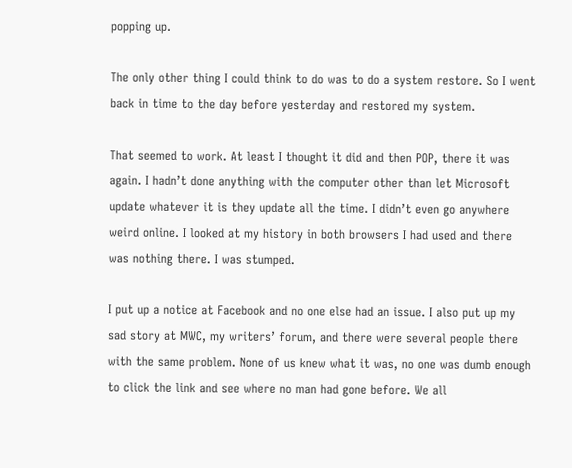popping up.

The only other thing I could think to do was to do a system restore. So I went back in time to the day before yesterday and restored my system.

That seemed to work. At least I thought it did and then POP, there it was again. I hadn’t done anything with the computer other than let Microsoft update whatever it is they update all the time. I didn’t even go anywhere weird online. I looked at my history in both browsers I had used and there was nothing there. I was stumped.

I put up a notice at Facebook and no one else had an issue. I also put up my sad story at MWC, my writers’ forum, and there were several people there with the same problem. None of us knew what it was, no one was dumb enough to click the link and see where no man had gone before. We all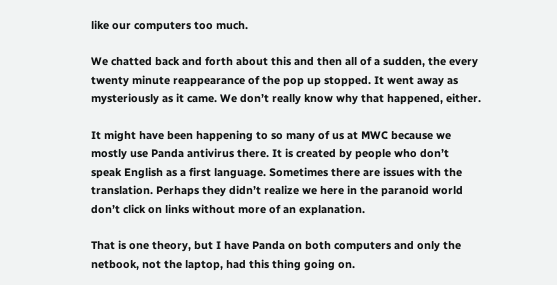like our computers too much.

We chatted back and forth about this and then all of a sudden, the every twenty minute reappearance of the pop up stopped. It went away as mysteriously as it came. We don’t really know why that happened, either.

It might have been happening to so many of us at MWC because we mostly use Panda antivirus there. It is created by people who don’t speak English as a first language. Sometimes there are issues with the translation. Perhaps they didn’t realize we here in the paranoid world don’t click on links without more of an explanation.

That is one theory, but I have Panda on both computers and only the netbook, not the laptop, had this thing going on.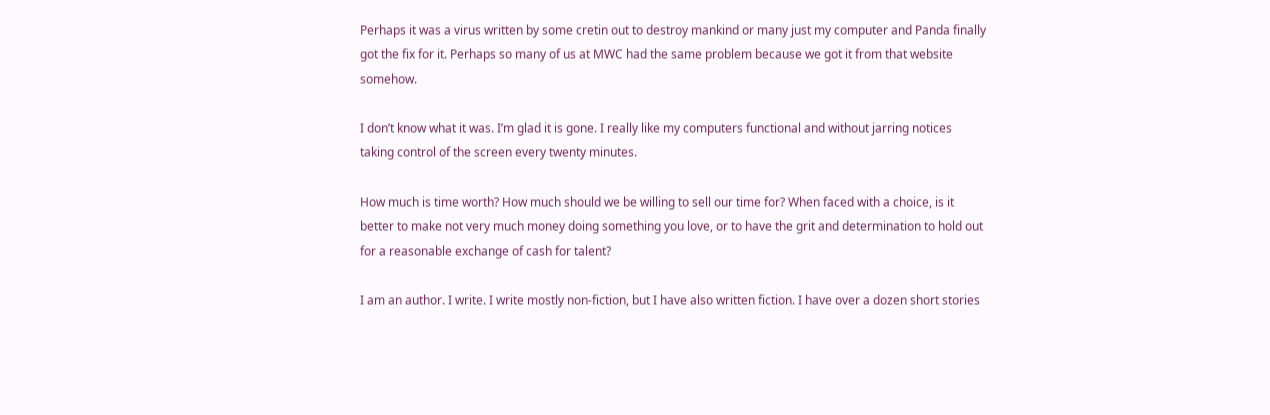Perhaps it was a virus written by some cretin out to destroy mankind or many just my computer and Panda finally got the fix for it. Perhaps so many of us at MWC had the same problem because we got it from that website somehow.

I don’t know what it was. I’m glad it is gone. I really like my computers functional and without jarring notices taking control of the screen every twenty minutes.

How much is time worth? How much should we be willing to sell our time for? When faced with a choice, is it better to make not very much money doing something you love, or to have the grit and determination to hold out for a reasonable exchange of cash for talent?

I am an author. I write. I write mostly non-fiction, but I have also written fiction. I have over a dozen short stories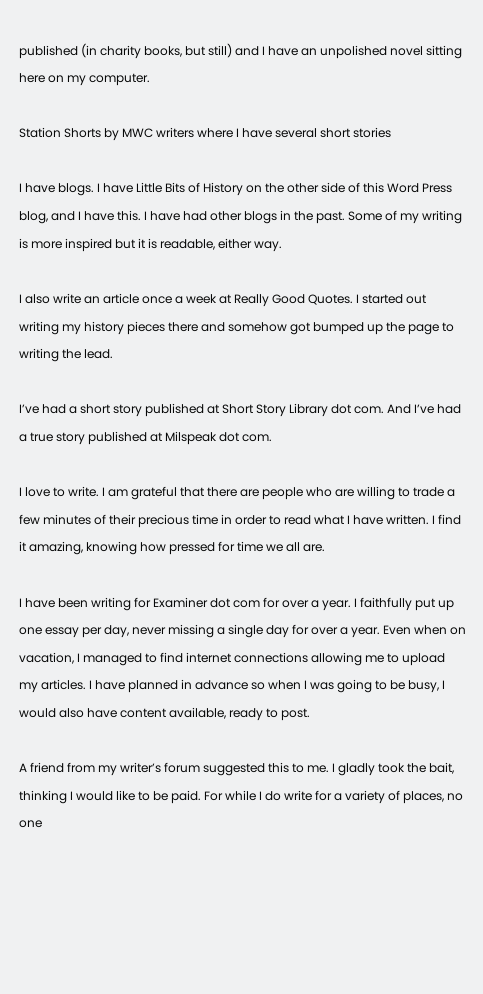published (in charity books, but still) and I have an unpolished novel sitting here on my computer.

Station Shorts by MWC writers where I have several short stories

I have blogs. I have Little Bits of History on the other side of this Word Press blog, and I have this. I have had other blogs in the past. Some of my writing is more inspired but it is readable, either way.

I also write an article once a week at Really Good Quotes. I started out writing my history pieces there and somehow got bumped up the page to writing the lead.

I’ve had a short story published at Short Story Library dot com. And I’ve had a true story published at Milspeak dot com.

I love to write. I am grateful that there are people who are willing to trade a few minutes of their precious time in order to read what I have written. I find it amazing, knowing how pressed for time we all are.

I have been writing for Examiner dot com for over a year. I faithfully put up one essay per day, never missing a single day for over a year. Even when on vacation, I managed to find internet connections allowing me to upload my articles. I have planned in advance so when I was going to be busy, I would also have content available, ready to post.

A friend from my writer’s forum suggested this to me. I gladly took the bait, thinking I would like to be paid. For while I do write for a variety of places, no one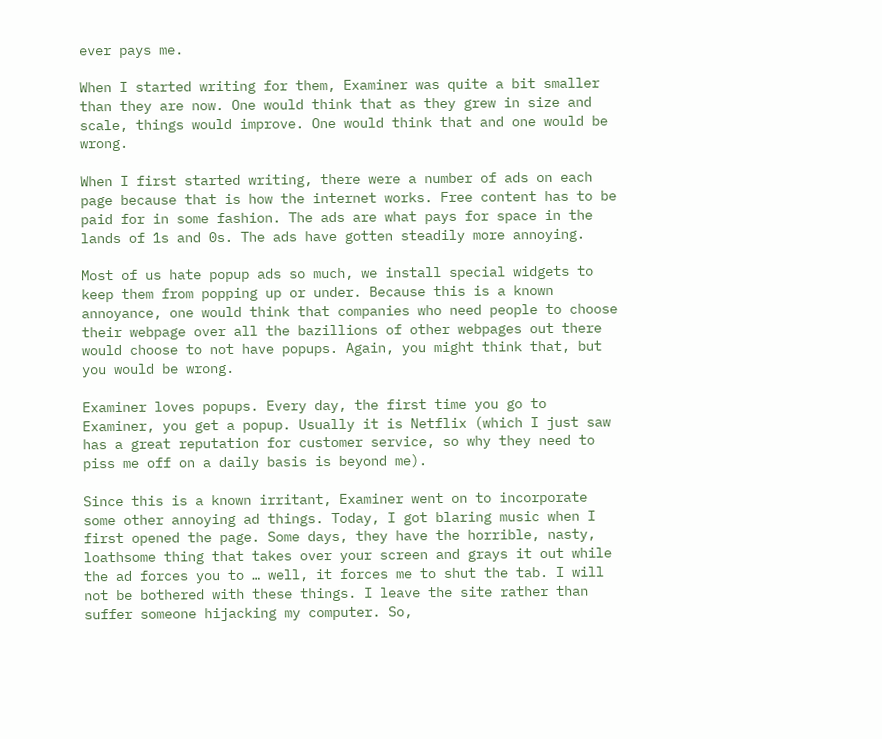ever pays me.

When I started writing for them, Examiner was quite a bit smaller than they are now. One would think that as they grew in size and scale, things would improve. One would think that and one would be wrong.

When I first started writing, there were a number of ads on each page because that is how the internet works. Free content has to be paid for in some fashion. The ads are what pays for space in the lands of 1s and 0s. The ads have gotten steadily more annoying.

Most of us hate popup ads so much, we install special widgets to keep them from popping up or under. Because this is a known annoyance, one would think that companies who need people to choose their webpage over all the bazillions of other webpages out there would choose to not have popups. Again, you might think that, but you would be wrong.

Examiner loves popups. Every day, the first time you go to Examiner, you get a popup. Usually it is Netflix (which I just saw has a great reputation for customer service, so why they need to piss me off on a daily basis is beyond me).

Since this is a known irritant, Examiner went on to incorporate some other annoying ad things. Today, I got blaring music when I first opened the page. Some days, they have the horrible, nasty, loathsome thing that takes over your screen and grays it out while the ad forces you to … well, it forces me to shut the tab. I will not be bothered with these things. I leave the site rather than suffer someone hijacking my computer. So,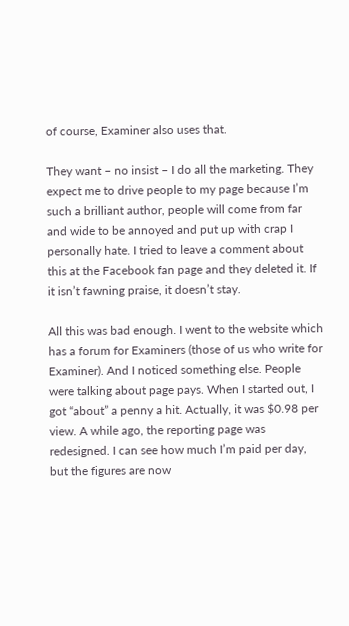of course, Examiner also uses that.

They want – no insist – I do all the marketing. They expect me to drive people to my page because I’m such a brilliant author, people will come from far and wide to be annoyed and put up with crap I personally hate. I tried to leave a comment about this at the Facebook fan page and they deleted it. If it isn’t fawning praise, it doesn’t stay.

All this was bad enough. I went to the website which has a forum for Examiners (those of us who write for Examiner). And I noticed something else. People were talking about page pays. When I started out, I got “about” a penny a hit. Actually, it was $0.98 per view. A while ago, the reporting page was redesigned. I can see how much I’m paid per day, but the figures are now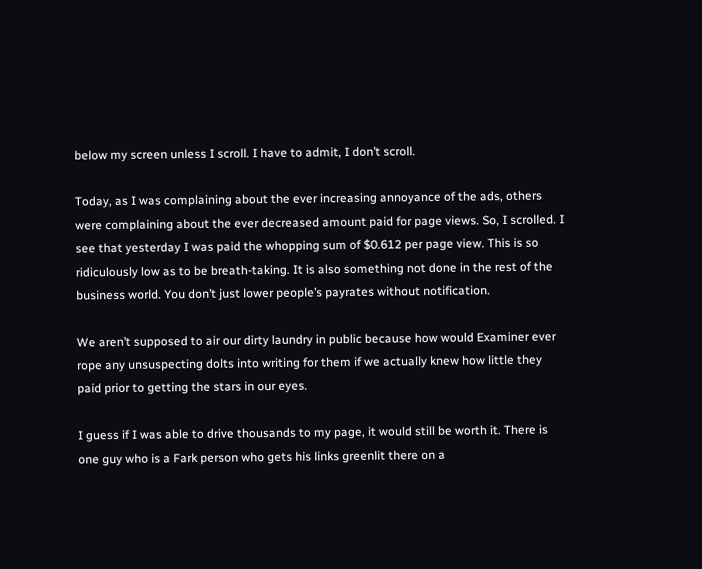below my screen unless I scroll. I have to admit, I don’t scroll.

Today, as I was complaining about the ever increasing annoyance of the ads, others were complaining about the ever decreased amount paid for page views. So, I scrolled. I see that yesterday I was paid the whopping sum of $0.612 per page view. This is so ridiculously low as to be breath-taking. It is also something not done in the rest of the business world. You don’t just lower people’s payrates without notification.

We aren’t supposed to air our dirty laundry in public because how would Examiner ever rope any unsuspecting dolts into writing for them if we actually knew how little they paid prior to getting the stars in our eyes.

I guess if I was able to drive thousands to my page, it would still be worth it. There is one guy who is a Fark person who gets his links greenlit there on a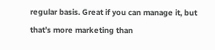regular basis. Great if you can manage it, but that’s more marketing than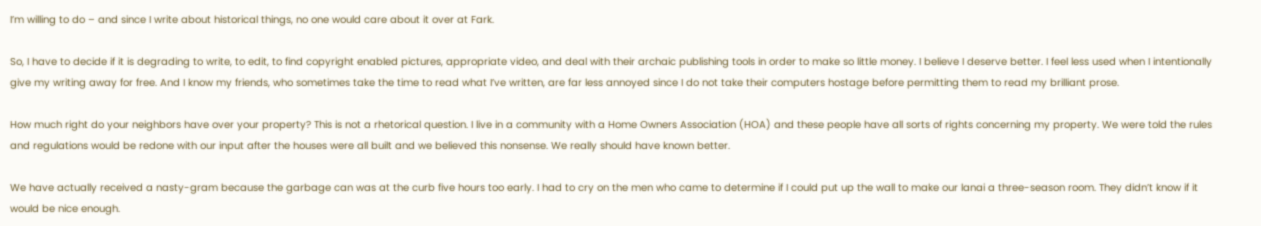I’m willing to do – and since I write about historical things, no one would care about it over at Fark.

So, I have to decide if it is degrading to write, to edit, to find copyright enabled pictures, appropriate video, and deal with their archaic publishing tools in order to make so little money. I believe I deserve better. I feel less used when I intentionally give my writing away for free. And I know my friends, who sometimes take the time to read what I’ve written, are far less annoyed since I do not take their computers hostage before permitting them to read my brilliant prose.

How much right do your neighbors have over your property? This is not a rhetorical question. I live in a community with a Home Owners Association (HOA) and these people have all sorts of rights concerning my property. We were told the rules and regulations would be redone with our input after the houses were all built and we believed this nonsense. We really should have known better.

We have actually received a nasty-gram because the garbage can was at the curb five hours too early. I had to cry on the men who came to determine if I could put up the wall to make our lanai a three-season room. They didn’t know if it would be nice enough.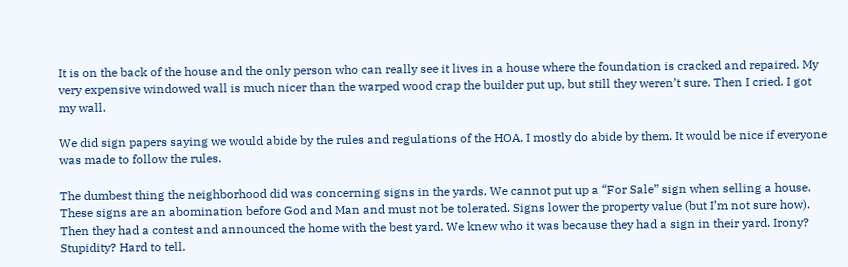It is on the back of the house and the only person who can really see it lives in a house where the foundation is cracked and repaired. My very expensive windowed wall is much nicer than the warped wood crap the builder put up, but still they weren’t sure. Then I cried. I got my wall.

We did sign papers saying we would abide by the rules and regulations of the HOA. I mostly do abide by them. It would be nice if everyone was made to follow the rules.

The dumbest thing the neighborhood did was concerning signs in the yards. We cannot put up a “For Sale” sign when selling a house. These signs are an abomination before God and Man and must not be tolerated. Signs lower the property value (but I’m not sure how). Then they had a contest and announced the home with the best yard. We knew who it was because they had a sign in their yard. Irony? Stupidity? Hard to tell.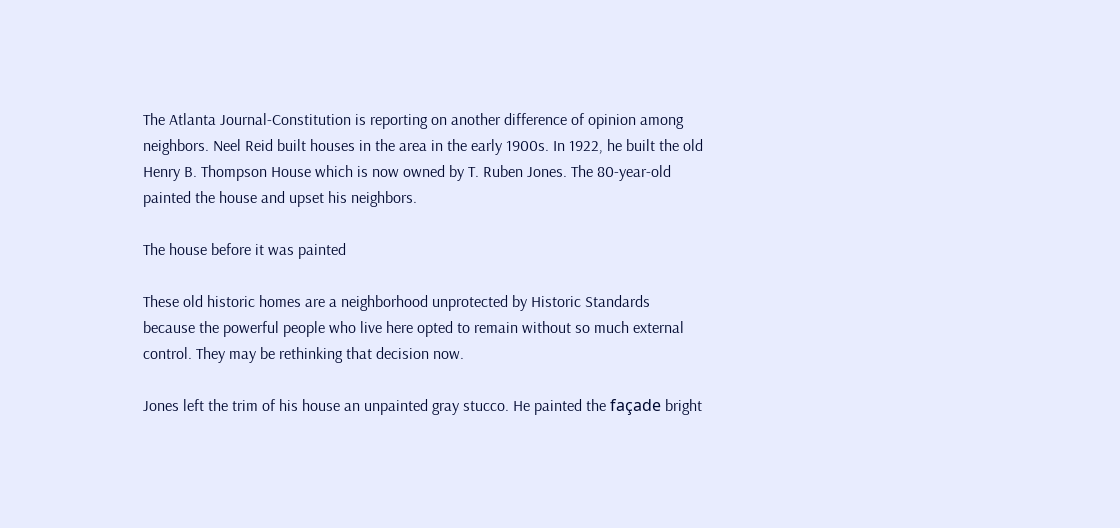The Atlanta Journal-Constitution is reporting on another difference of opinion among neighbors. Neel Reid built houses in the area in the early 1900s. In 1922, he built the old Henry B. Thompson House which is now owned by T. Ruben Jones. The 80-year-old painted the house and upset his neighbors.

The house before it was painted

These old historic homes are a neighborhood unprotected by Historic Standards because the powerful people who live here opted to remain without so much external control. They may be rethinking that decision now.

Jones left the trim of his house an unpainted gray stucco. He painted the façade bright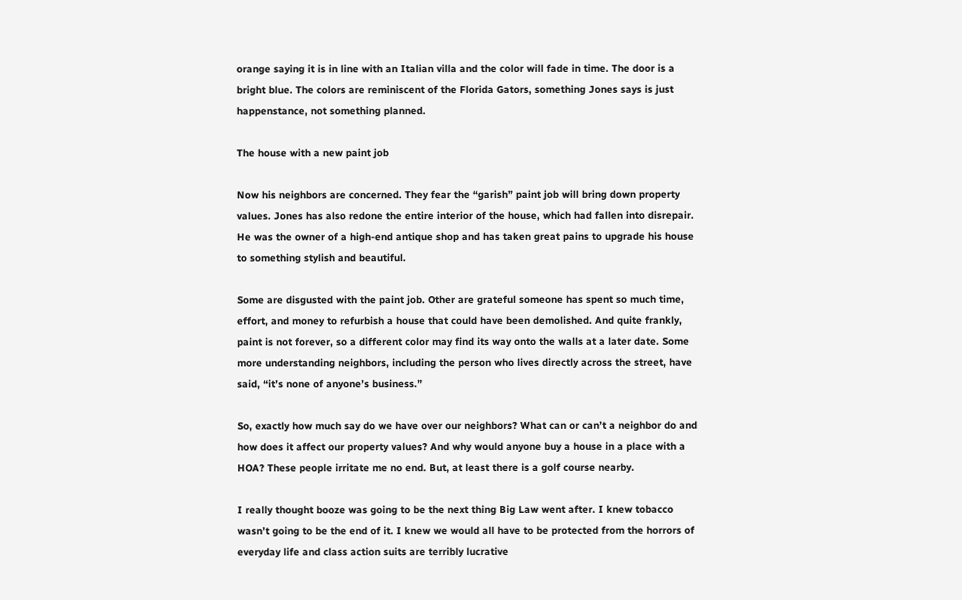orange saying it is in line with an Italian villa and the color will fade in time. The door is a bright blue. The colors are reminiscent of the Florida Gators, something Jones says is just happenstance, not something planned.

The house with a new paint job

Now his neighbors are concerned. They fear the “garish” paint job will bring down property values. Jones has also redone the entire interior of the house, which had fallen into disrepair. He was the owner of a high-end antique shop and has taken great pains to upgrade his house to something stylish and beautiful.

Some are disgusted with the paint job. Other are grateful someone has spent so much time, effort, and money to refurbish a house that could have been demolished. And quite frankly, paint is not forever, so a different color may find its way onto the walls at a later date. Some more understanding neighbors, including the person who lives directly across the street, have said, “it’s none of anyone’s business.”

So, exactly how much say do we have over our neighbors? What can or can’t a neighbor do and how does it affect our property values? And why would anyone buy a house in a place with a HOA? These people irritate me no end. But, at least there is a golf course nearby.

I really thought booze was going to be the next thing Big Law went after. I knew tobacco wasn’t going to be the end of it. I knew we would all have to be protected from the horrors of everyday life and class action suits are terribly lucrative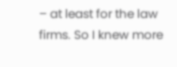– at least for the law firms. So I knew more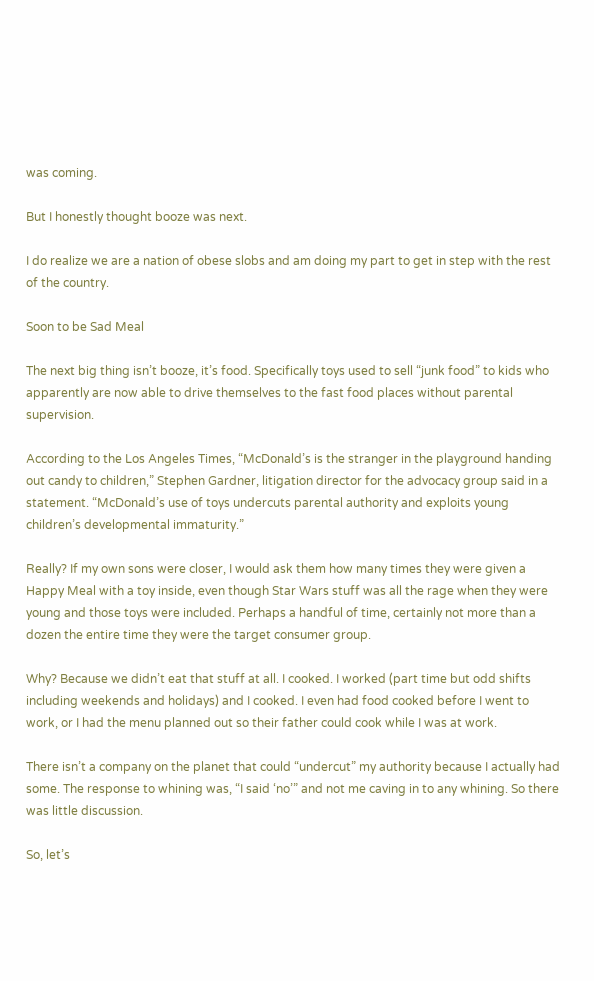was coming.

But I honestly thought booze was next.

I do realize we are a nation of obese slobs and am doing my part to get in step with the rest of the country.

Soon to be Sad Meal

The next big thing isn’t booze, it’s food. Specifically toys used to sell “junk food” to kids who apparently are now able to drive themselves to the fast food places without parental supervision.

According to the Los Angeles Times, “McDonald’s is the stranger in the playground handing out candy to children,” Stephen Gardner, litigation director for the advocacy group said in a statement. “McDonald’s use of toys undercuts parental authority and exploits young children’s developmental immaturity.”

Really? If my own sons were closer, I would ask them how many times they were given a Happy Meal with a toy inside, even though Star Wars stuff was all the rage when they were young and those toys were included. Perhaps a handful of time, certainly not more than a dozen the entire time they were the target consumer group.

Why? Because we didn’t eat that stuff at all. I cooked. I worked (part time but odd shifts including weekends and holidays) and I cooked. I even had food cooked before I went to work, or I had the menu planned out so their father could cook while I was at work.

There isn’t a company on the planet that could “undercut” my authority because I actually had some. The response to whining was, “I said ‘no’” and not me caving in to any whining. So there was little discussion.

So, let’s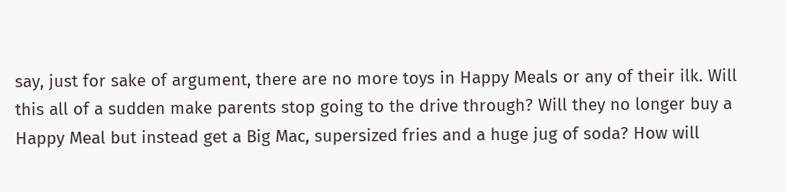say, just for sake of argument, there are no more toys in Happy Meals or any of their ilk. Will this all of a sudden make parents stop going to the drive through? Will they no longer buy a Happy Meal but instead get a Big Mac, supersized fries and a huge jug of soda? How will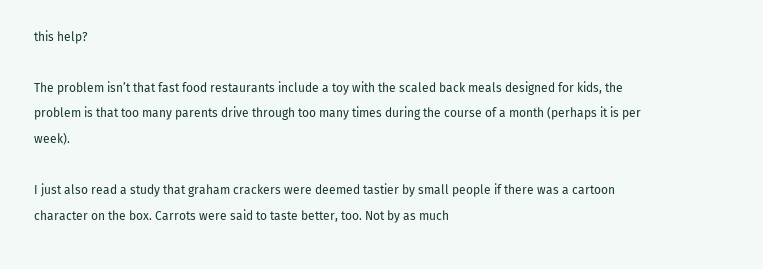this help?

The problem isn’t that fast food restaurants include a toy with the scaled back meals designed for kids, the problem is that too many parents drive through too many times during the course of a month (perhaps it is per week).

I just also read a study that graham crackers were deemed tastier by small people if there was a cartoon character on the box. Carrots were said to taste better, too. Not by as much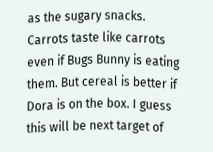as the sugary snacks. Carrots taste like carrots even if Bugs Bunny is eating them. But cereal is better if Dora is on the box. I guess this will be next target of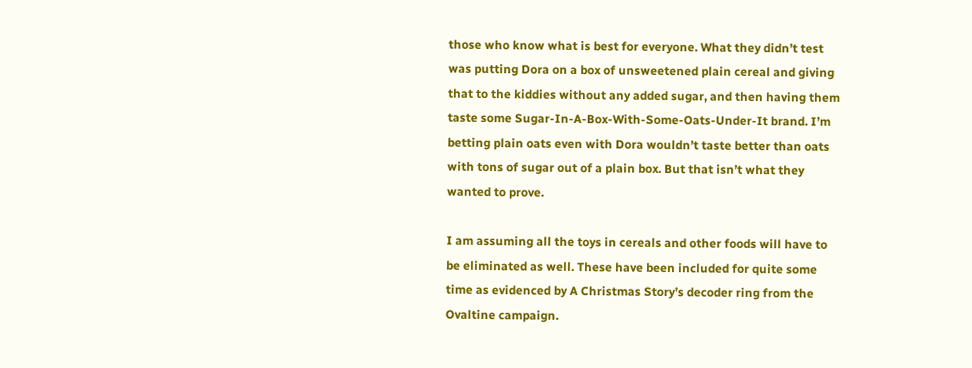those who know what is best for everyone. What they didn’t test was putting Dora on a box of unsweetened plain cereal and giving that to the kiddies without any added sugar, and then having them taste some Sugar-In-A-Box-With-Some-Oats-Under-It brand. I’m betting plain oats even with Dora wouldn’t taste better than oats with tons of sugar out of a plain box. But that isn’t what they wanted to prove.

I am assuming all the toys in cereals and other foods will have to be eliminated as well. These have been included for quite some time as evidenced by A Christmas Story’s decoder ring from the Ovaltine campaign.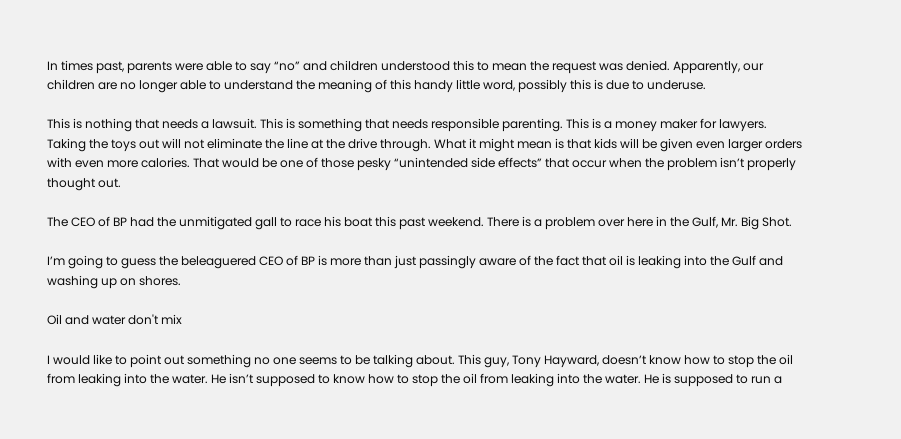In times past, parents were able to say “no” and children understood this to mean the request was denied. Apparently, our children are no longer able to understand the meaning of this handy little word, possibly this is due to underuse.

This is nothing that needs a lawsuit. This is something that needs responsible parenting. This is a money maker for lawyers. Taking the toys out will not eliminate the line at the drive through. What it might mean is that kids will be given even larger orders with even more calories. That would be one of those pesky “unintended side effects” that occur when the problem isn’t properly thought out.

The CEO of BP had the unmitigated gall to race his boat this past weekend. There is a problem over here in the Gulf, Mr. Big Shot.

I’m going to guess the beleaguered CEO of BP is more than just passingly aware of the fact that oil is leaking into the Gulf and washing up on shores.

Oil and water don't mix

I would like to point out something no one seems to be talking about. This guy, Tony Hayward, doesn’t know how to stop the oil from leaking into the water. He isn’t supposed to know how to stop the oil from leaking into the water. He is supposed to run a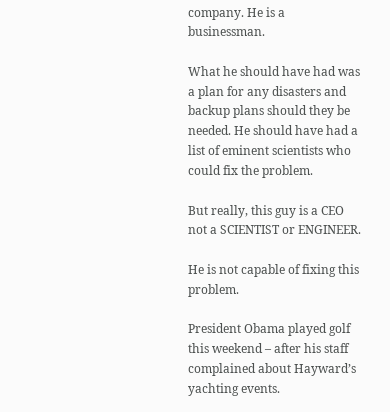company. He is a businessman.

What he should have had was a plan for any disasters and backup plans should they be needed. He should have had a list of eminent scientists who could fix the problem.

But really, this guy is a CEO not a SCIENTIST or ENGINEER.

He is not capable of fixing this problem.

President Obama played golf this weekend – after his staff complained about Hayward’s yachting events.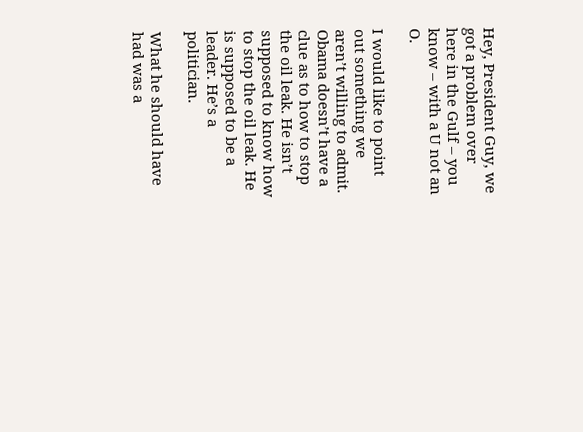Hey, President Guy, we got a problem over here in the Gulf – you know – with a U not an O.

I would like to point out something we aren’t willing to admit. Obama doesn’t have a clue as to how to stop the oil leak. He isn’t supposed to know how to stop the oil leak. He is supposed to be a leader. He’s a politician.

What he should have had was a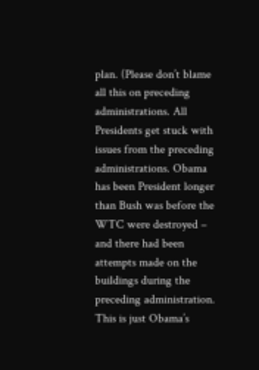plan. (Please don’t blame all this on preceding administrations. All Presidents get stuck with issues from the preceding administrations. Obama has been President longer than Bush was before the WTC were destroyed – and there had been attempts made on the buildings during the preceding administration. This is just Obama’s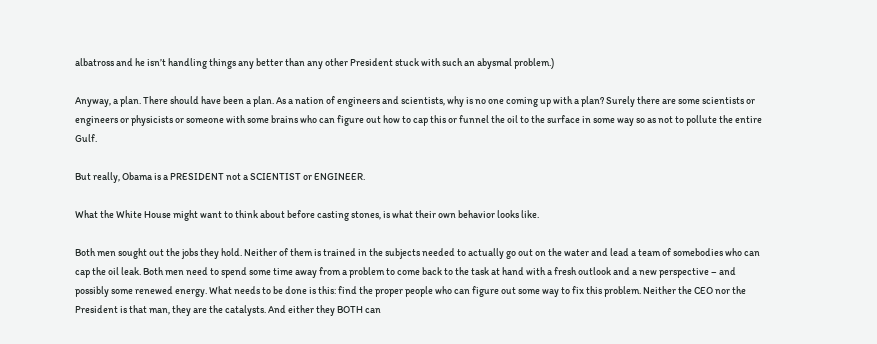albatross and he isn’t handling things any better than any other President stuck with such an abysmal problem.)

Anyway, a plan. There should have been a plan. As a nation of engineers and scientists, why is no one coming up with a plan? Surely there are some scientists or engineers or physicists or someone with some brains who can figure out how to cap this or funnel the oil to the surface in some way so as not to pollute the entire Gulf.

But really, Obama is a PRESIDENT not a SCIENTIST or ENGINEER.

What the White House might want to think about before casting stones, is what their own behavior looks like.

Both men sought out the jobs they hold. Neither of them is trained in the subjects needed to actually go out on the water and lead a team of somebodies who can cap the oil leak. Both men need to spend some time away from a problem to come back to the task at hand with a fresh outlook and a new perspective – and possibly some renewed energy. What needs to be done is this: find the proper people who can figure out some way to fix this problem. Neither the CEO nor the President is that man, they are the catalysts. And either they BOTH can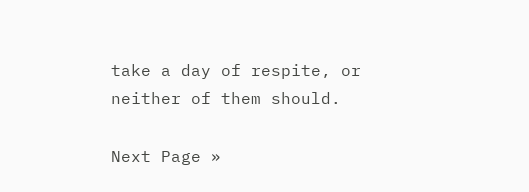take a day of respite, or neither of them should.

Next Page »